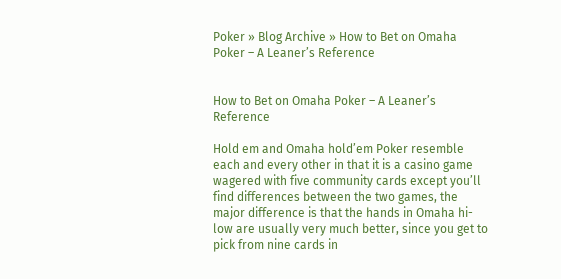Poker » Blog Archive » How to Bet on Omaha Poker – A Leaner’s Reference


How to Bet on Omaha Poker – A Leaner’s Reference

Hold em and Omaha hold’em Poker resemble each and every other in that it is a casino game wagered with five community cards except you’ll find differences between the two games, the major difference is that the hands in Omaha hi-low are usually very much better, since you get to pick from nine cards in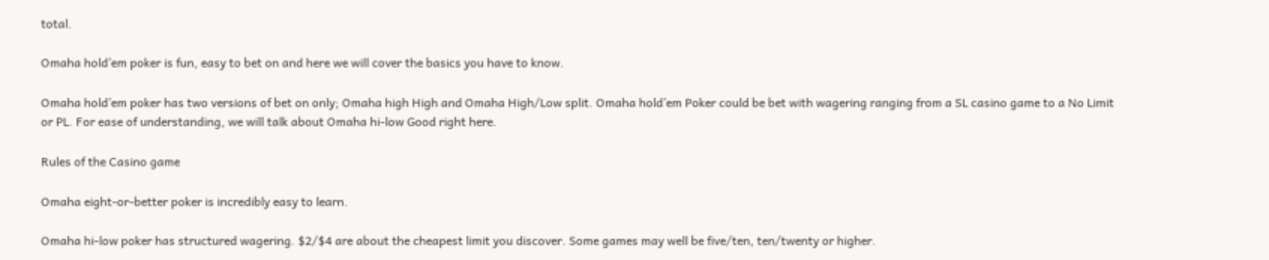total.

Omaha hold’em poker is fun, easy to bet on and here we will cover the basics you have to know.

Omaha hold’em poker has two versions of bet on only; Omaha high High and Omaha High/Low split. Omaha hold’em Poker could be bet with wagering ranging from a SL casino game to a No Limit or PL. For ease of understanding, we will talk about Omaha hi-low Good right here.

Rules of the Casino game

Omaha eight-or-better poker is incredibly easy to learn.

Omaha hi-low poker has structured wagering. $2/$4 are about the cheapest limit you discover. Some games may well be five/ten, ten/twenty or higher.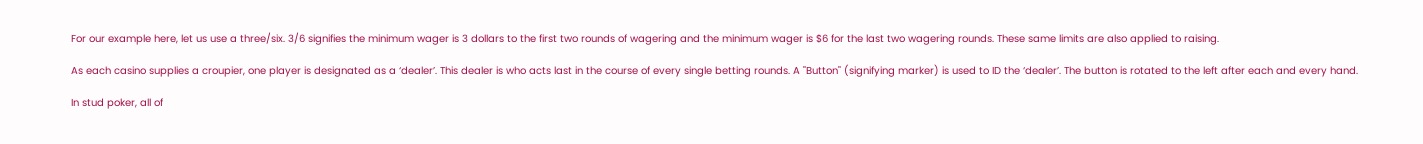For our example here, let us use a three/six. 3/6 signifies the minimum wager is 3 dollars to the first two rounds of wagering and the minimum wager is $6 for the last two wagering rounds. These same limits are also applied to raising.

As each casino supplies a croupier, one player is designated as a ‘dealer’. This dealer is who acts last in the course of every single betting rounds. A "Button" (signifying marker) is used to ID the ‘dealer’. The button is rotated to the left after each and every hand.

In stud poker, all of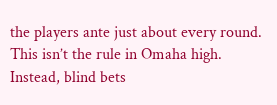the players ante just about every round. This isn’t the rule in Omaha high. Instead, blind bets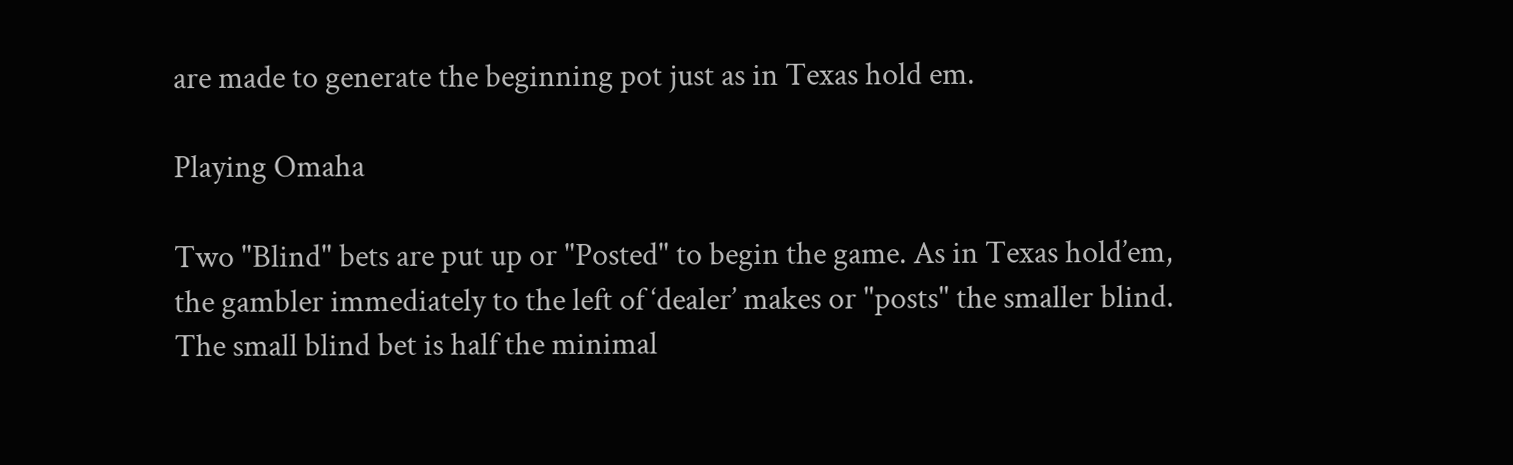are made to generate the beginning pot just as in Texas hold em.

Playing Omaha

Two "Blind" bets are put up or "Posted" to begin the game. As in Texas hold’em, the gambler immediately to the left of ‘dealer’ makes or "posts" the smaller blind. The small blind bet is half the minimal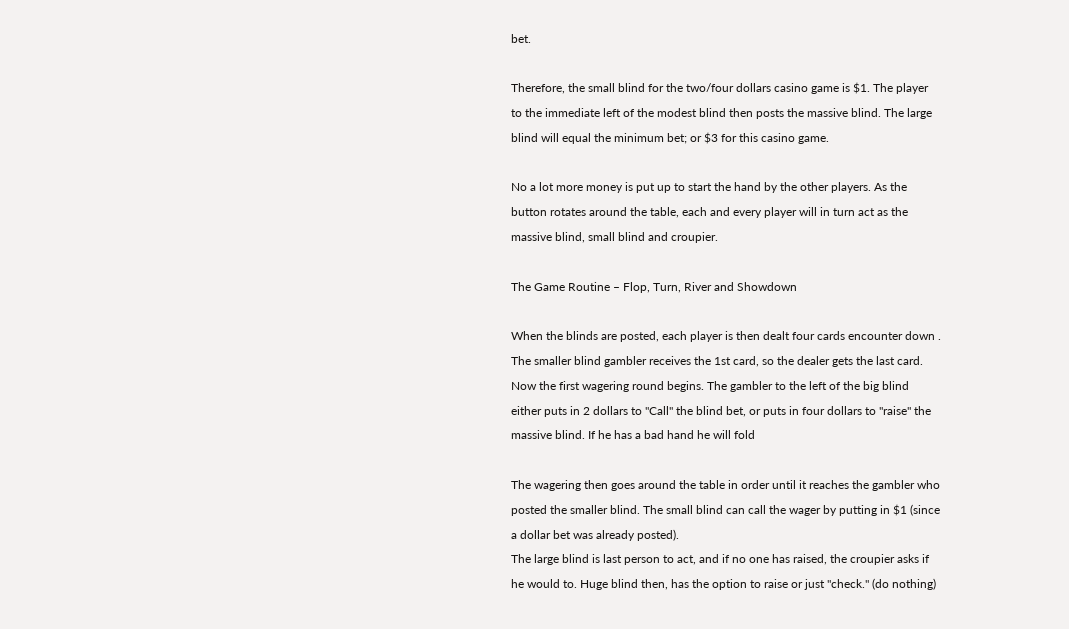bet.

Therefore, the small blind for the two/four dollars casino game is $1. The player to the immediate left of the modest blind then posts the massive blind. The large blind will equal the minimum bet; or $3 for this casino game.

No a lot more money is put up to start the hand by the other players. As the button rotates around the table, each and every player will in turn act as the massive blind, small blind and croupier.

The Game Routine – Flop, Turn, River and Showdown

When the blinds are posted, each player is then dealt four cards encounter down . The smaller blind gambler receives the 1st card, so the dealer gets the last card. Now the first wagering round begins. The gambler to the left of the big blind either puts in 2 dollars to "Call" the blind bet, or puts in four dollars to "raise" the massive blind. If he has a bad hand he will fold

The wagering then goes around the table in order until it reaches the gambler who posted the smaller blind. The small blind can call the wager by putting in $1 (since a dollar bet was already posted).
The large blind is last person to act, and if no one has raised, the croupier asks if he would to. Huge blind then, has the option to raise or just "check." (do nothing)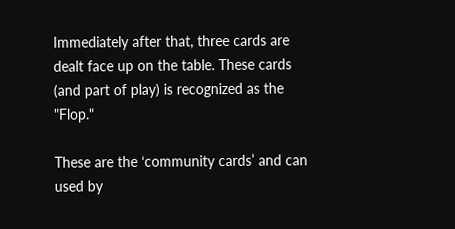Immediately after that, three cards are dealt face up on the table. These cards (and part of play) is recognized as the "Flop."

These are the ‘community cards’ and can used by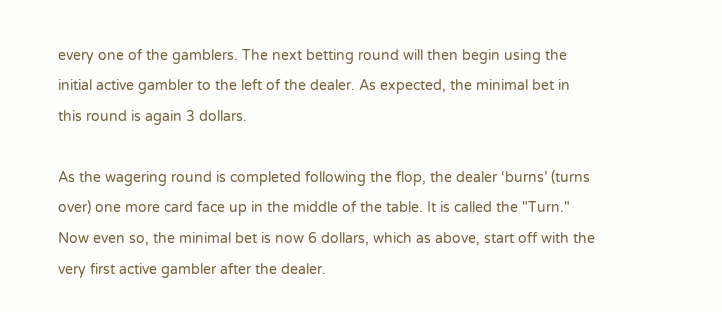every one of the gamblers. The next betting round will then begin using the initial active gambler to the left of the dealer. As expected, the minimal bet in this round is again 3 dollars.

As the wagering round is completed following the flop, the dealer ‘burns’ (turns over) one more card face up in the middle of the table. It is called the "Turn." Now even so, the minimal bet is now 6 dollars, which as above, start off with the very first active gambler after the dealer.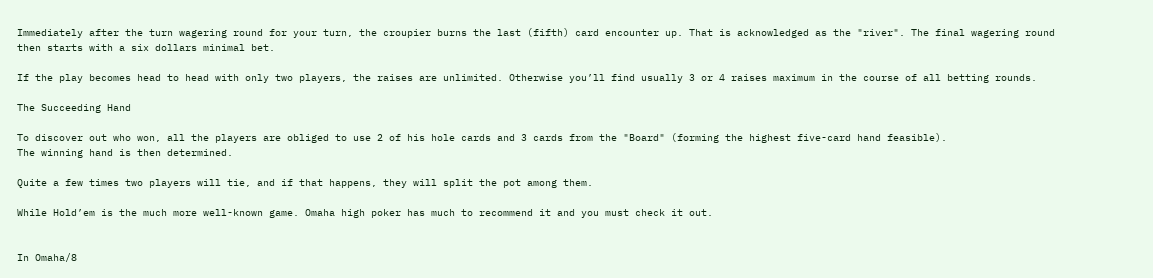Immediately after the turn wagering round for your turn, the croupier burns the last (fifth) card encounter up. That is acknowledged as the "river". The final wagering round then starts with a six dollars minimal bet.

If the play becomes head to head with only two players, the raises are unlimited. Otherwise you’ll find usually 3 or 4 raises maximum in the course of all betting rounds.

The Succeeding Hand

To discover out who won, all the players are obliged to use 2 of his hole cards and 3 cards from the "Board" (forming the highest five-card hand feasible).
The winning hand is then determined.

Quite a few times two players will tie, and if that happens, they will split the pot among them.

While Hold’em is the much more well-known game. Omaha high poker has much to recommend it and you must check it out.


In Omaha/8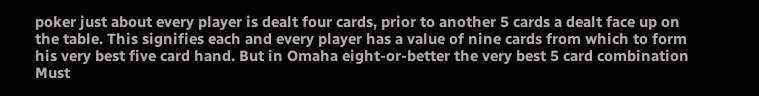poker just about every player is dealt four cards, prior to another 5 cards a dealt face up on the table. This signifies each and every player has a value of nine cards from which to form his very best five card hand. But in Omaha eight-or-better the very best 5 card combination Must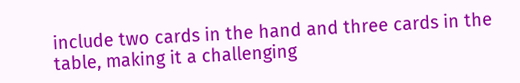include two cards in the hand and three cards in the table, making it a challenging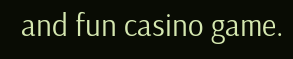and fun casino game.